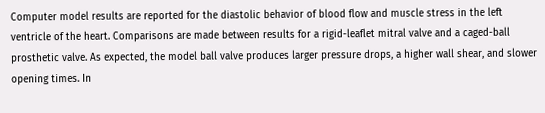Computer model results are reported for the diastolic behavior of blood flow and muscle stress in the left ventricle of the heart. Comparisons are made between results for a rigid-leaflet mitral valve and a caged-ball prosthetic valve. As expected, the model ball valve produces larger pressure drops, a higher wall shear, and slower opening times. In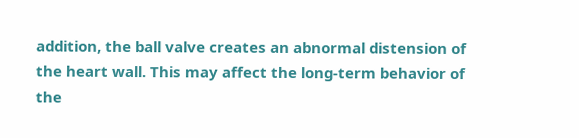addition, the ball valve creates an abnormal distension of the heart wall. This may affect the long-term behavior of the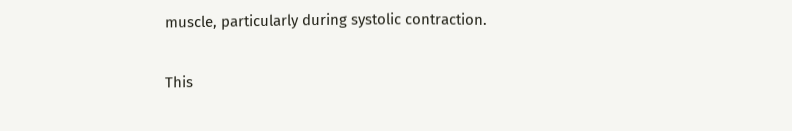muscle, particularly during systolic contraction.

This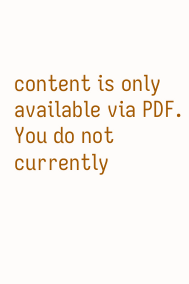content is only available via PDF.
You do not currently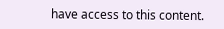have access to this content.